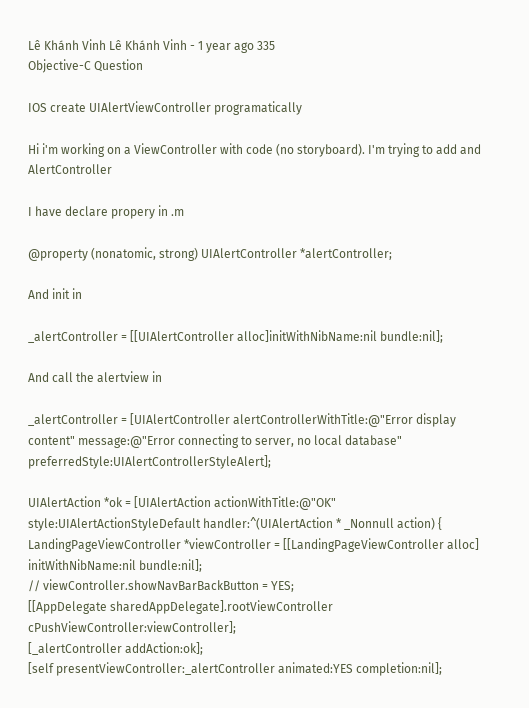Lê Khánh Vinh Lê Khánh Vinh - 1 year ago 335
Objective-C Question

IOS create UIAlertViewController programatically

Hi i'm working on a ViewController with code (no storyboard). I'm trying to add and AlertController

I have declare propery in .m

@property (nonatomic, strong) UIAlertController *alertController;

And init in

_alertController = [[UIAlertController alloc]initWithNibName:nil bundle:nil];

And call the alertview in

_alertController = [UIAlertController alertControllerWithTitle:@"Error display content" message:@"Error connecting to server, no local database" preferredStyle:UIAlertControllerStyleAlert];

UIAlertAction *ok = [UIAlertAction actionWithTitle:@"OK" style:UIAlertActionStyleDefault handler:^(UIAlertAction * _Nonnull action) {
LandingPageViewController *viewController = [[LandingPageViewController alloc] initWithNibName:nil bundle:nil];
// viewController.showNavBarBackButton = YES;
[[AppDelegate sharedAppDelegate].rootViewController cPushViewController:viewController];
[_alertController addAction:ok];
[self presentViewController:_alertController animated:YES completion:nil];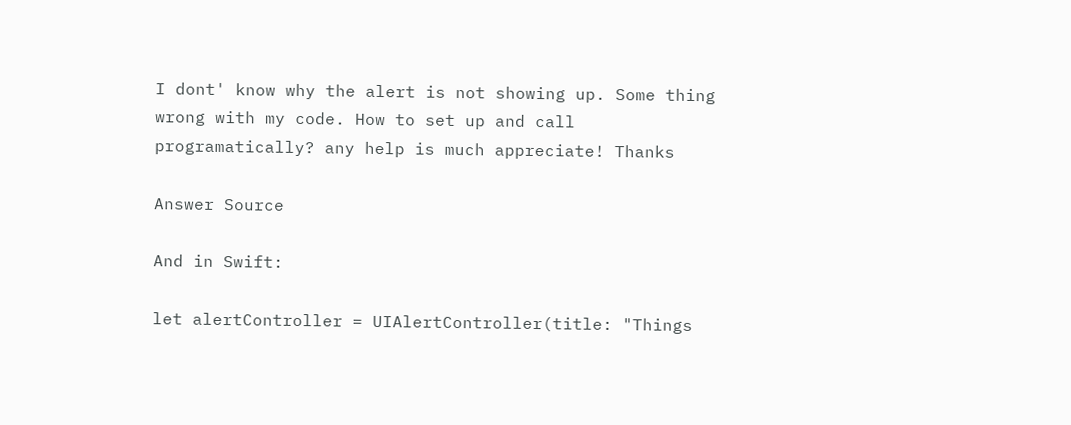I dont' know why the alert is not showing up. Some thing wrong with my code. How to set up and call
programatically? any help is much appreciate! Thanks

Answer Source

And in Swift:

let alertController = UIAlertController(title: "Things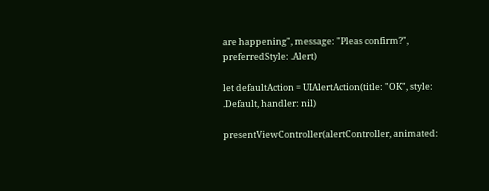are happening", message: "Pleas confirm?", preferredStyle: .Alert)

let defaultAction = UIAlertAction(title: "OK", style: .Default, handler: nil)

presentViewController(alertController, animated: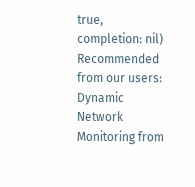true, completion: nil)
Recommended from our users: Dynamic Network Monitoring from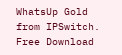WhatsUp Gold from IPSwitch. Free Download